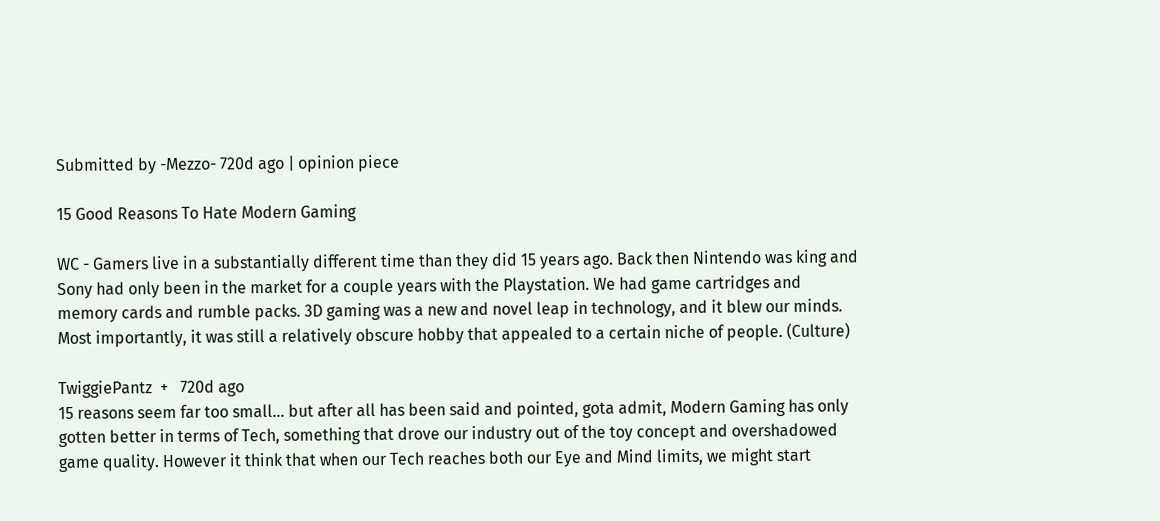Submitted by -Mezzo- 720d ago | opinion piece

15 Good Reasons To Hate Modern Gaming

WC - Gamers live in a substantially different time than they did 15 years ago. Back then Nintendo was king and Sony had only been in the market for a couple years with the Playstation. We had game cartridges and memory cards and rumble packs. 3D gaming was a new and novel leap in technology, and it blew our minds. Most importantly, it was still a relatively obscure hobby that appealed to a certain niche of people. (Culture)

TwiggiePantz  +   720d ago
15 reasons seem far too small... but after all has been said and pointed, gota admit, Modern Gaming has only gotten better in terms of Tech, something that drove our industry out of the toy concept and overshadowed game quality. However it think that when our Tech reaches both our Eye and Mind limits, we might start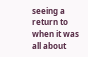seeing a return to when it was all about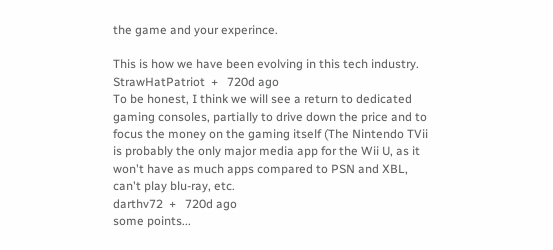the game and your experince.

This is how we have been evolving in this tech industry.
StrawHatPatriot  +   720d ago
To be honest, I think we will see a return to dedicated gaming consoles, partially to drive down the price and to focus the money on the gaming itself (The Nintendo TVii is probably the only major media app for the Wii U, as it won't have as much apps compared to PSN and XBL, can't play blu-ray, etc.
darthv72  +   720d ago
some points...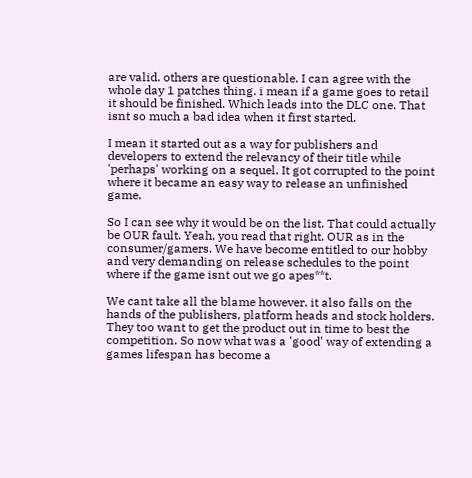are valid. others are questionable. I can agree with the whole day 1 patches thing. i mean if a game goes to retail it should be finished. Which leads into the DLC one. That isnt so much a bad idea when it first started.

I mean it started out as a way for publishers and developers to extend the relevancy of their title while 'perhaps' working on a sequel. It got corrupted to the point where it became an easy way to release an unfinished game.

So I can see why it would be on the list. That could actually be OUR fault. Yeah, you read that right. OUR as in the consumer/gamers. We have become entitled to our hobby and very demanding on release schedules to the point where if the game isnt out we go apes**t.

We cant take all the blame however. it also falls on the hands of the publishers, platform heads and stock holders. They too want to get the product out in time to best the competition. So now what was a 'good' way of extending a games lifespan has become a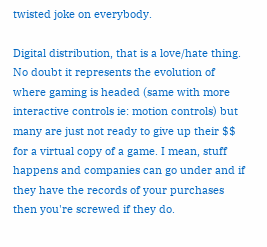twisted joke on everybody.

Digital distribution, that is a love/hate thing. No doubt it represents the evolution of where gaming is headed (same with more interactive controls ie: motion controls) but many are just not ready to give up their $$ for a virtual copy of a game. I mean, stuff happens and companies can go under and if they have the records of your purchases then you're screwed if they do.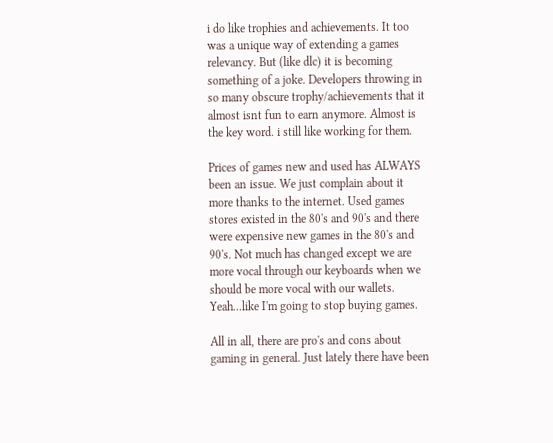i do like trophies and achievements. It too was a unique way of extending a games relevancy. But (like dlc) it is becoming something of a joke. Developers throwing in so many obscure trophy/achievements that it almost isnt fun to earn anymore. Almost is the key word. i still like working for them.

Prices of games new and used has ALWAYS been an issue. We just complain about it more thanks to the internet. Used games stores existed in the 80's and 90's and there were expensive new games in the 80's and 90's. Not much has changed except we are more vocal through our keyboards when we should be more vocal with our wallets. Yeah...like I'm going to stop buying games.

All in all, there are pro's and cons about gaming in general. Just lately there have been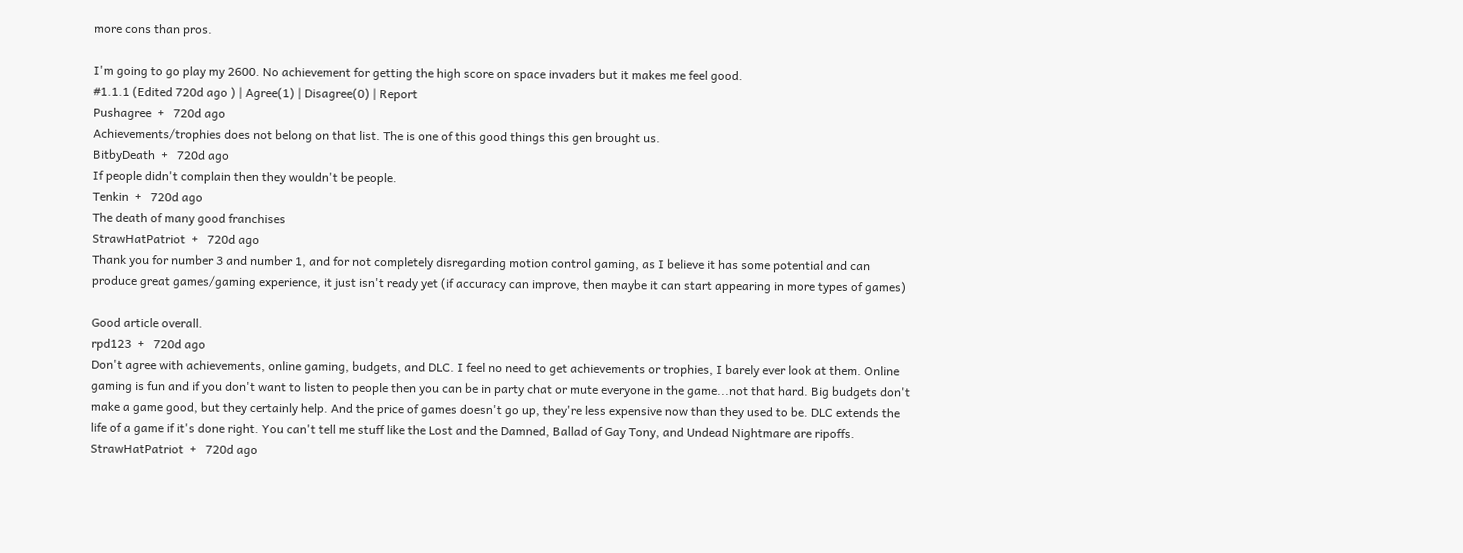more cons than pros.

I'm going to go play my 2600. No achievement for getting the high score on space invaders but it makes me feel good.
#1.1.1 (Edited 720d ago ) | Agree(1) | Disagree(0) | Report
Pushagree  +   720d ago
Achievements/trophies does not belong on that list. The is one of this good things this gen brought us.
BitbyDeath  +   720d ago
If people didn't complain then they wouldn't be people.
Tenkin  +   720d ago
The death of many good franchises
StrawHatPatriot  +   720d ago
Thank you for number 3 and number 1, and for not completely disregarding motion control gaming, as I believe it has some potential and can produce great games/gaming experience, it just isn't ready yet (if accuracy can improve, then maybe it can start appearing in more types of games)

Good article overall.
rpd123  +   720d ago
Don't agree with achievements, online gaming, budgets, and DLC. I feel no need to get achievements or trophies, I barely ever look at them. Online gaming is fun and if you don't want to listen to people then you can be in party chat or mute everyone in the game...not that hard. Big budgets don't make a game good, but they certainly help. And the price of games doesn't go up, they're less expensive now than they used to be. DLC extends the life of a game if it's done right. You can't tell me stuff like the Lost and the Damned, Ballad of Gay Tony, and Undead Nightmare are ripoffs.
StrawHatPatriot  +   720d ago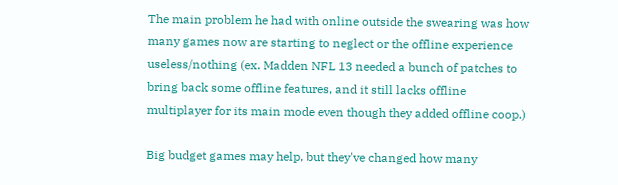The main problem he had with online outside the swearing was how many games now are starting to neglect or the offline experience useless/nothing (ex. Madden NFL 13 needed a bunch of patches to bring back some offline features, and it still lacks offline multiplayer for its main mode even though they added offline coop.)

Big budget games may help, but they've changed how many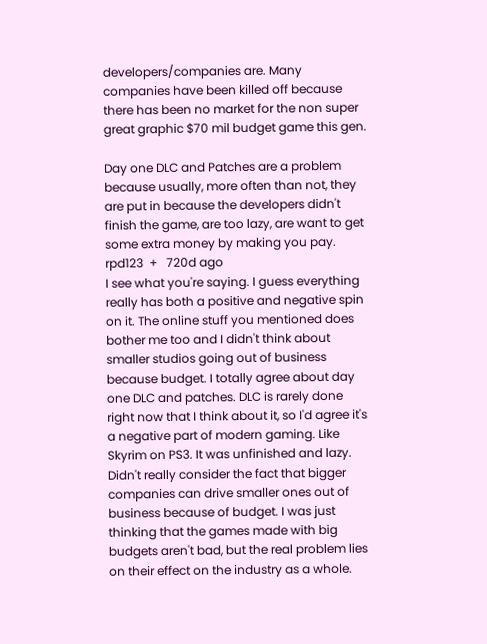developers/companies are. Many companies have been killed off because there has been no market for the non super great graphic $70 mil budget game this gen.

Day one DLC and Patches are a problem because usually, more often than not, they are put in because the developers didn't finish the game, are too lazy, are want to get some extra money by making you pay.
rpd123  +   720d ago
I see what you're saying. I guess everything really has both a positive and negative spin on it. The online stuff you mentioned does bother me too and I didn't think about smaller studios going out of business because budget. I totally agree about day one DLC and patches. DLC is rarely done right now that I think about it, so I'd agree it's a negative part of modern gaming. Like Skyrim on PS3. It was unfinished and lazy. Didn't really consider the fact that bigger companies can drive smaller ones out of business because of budget. I was just thinking that the games made with big budgets aren't bad, but the real problem lies on their effect on the industry as a whole.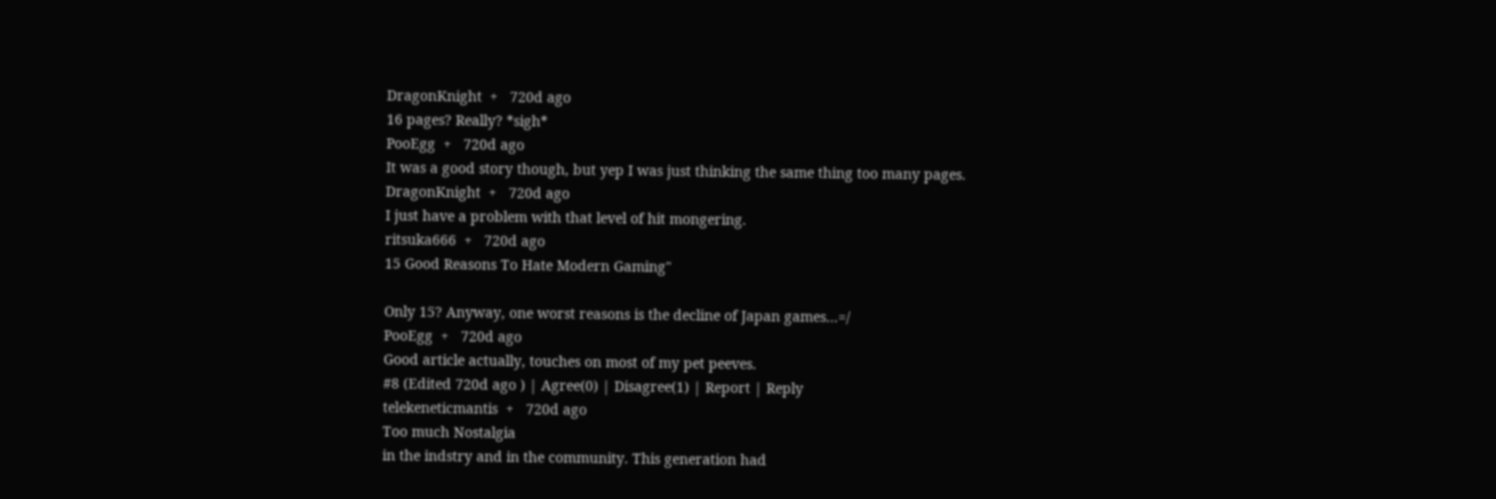DragonKnight  +   720d ago
16 pages? Really? *sigh*
PooEgg  +   720d ago
It was a good story though, but yep I was just thinking the same thing too many pages.
DragonKnight  +   720d ago
I just have a problem with that level of hit mongering.
ritsuka666  +   720d ago
15 Good Reasons To Hate Modern Gaming"

Only 15? Anyway, one worst reasons is the decline of Japan games...=/
PooEgg  +   720d ago
Good article actually, touches on most of my pet peeves.
#8 (Edited 720d ago ) | Agree(0) | Disagree(1) | Report | Reply
telekeneticmantis  +   720d ago
Too much Nostalgia
in the indstry and in the community. This generation had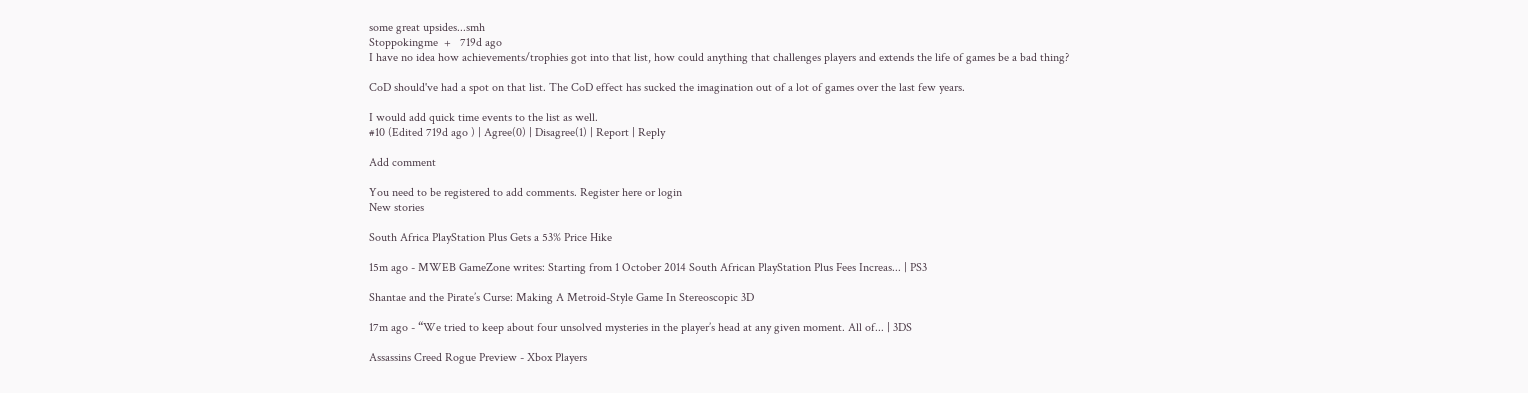some great upsides...smh
Stoppokingme  +   719d ago
I have no idea how achievements/trophies got into that list, how could anything that challenges players and extends the life of games be a bad thing?

CoD should've had a spot on that list. The CoD effect has sucked the imagination out of a lot of games over the last few years.

I would add quick time events to the list as well.
#10 (Edited 719d ago ) | Agree(0) | Disagree(1) | Report | Reply

Add comment

You need to be registered to add comments. Register here or login
New stories

South Africa PlayStation Plus Gets a 53% Price Hike

15m ago - MWEB GameZone writes: Starting from 1 October 2014 South African PlayStation Plus Fees Increas... | PS3

Shantae and the Pirate’s Curse: Making A Metroid-Style Game In Stereoscopic 3D

17m ago - “We tried to keep about four unsolved mysteries in the player’s head at any given moment. All of... | 3DS

Assassins Creed Rogue Preview - Xbox Players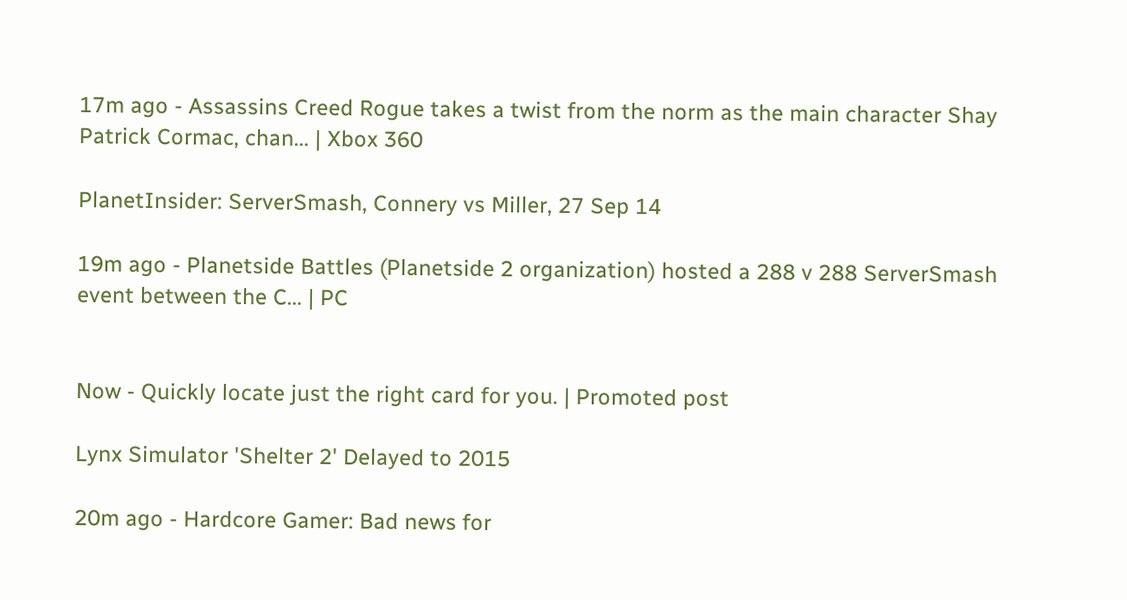17m ago - Assassins Creed Rogue takes a twist from the norm as the main character Shay Patrick Cormac, chan... | Xbox 360

PlanetInsider: ServerSmash, Connery vs Miller, 27 Sep 14

19m ago - Planetside Battles (Planetside 2 organization) hosted a 288 v 288 ServerSmash event between the C... | PC


Now - Quickly locate just the right card for you. | Promoted post

Lynx Simulator 'Shelter 2' Delayed to 2015

20m ago - Hardcore Gamer: Bad news for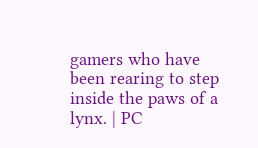gamers who have been rearing to step inside the paws of a lynx. | PC